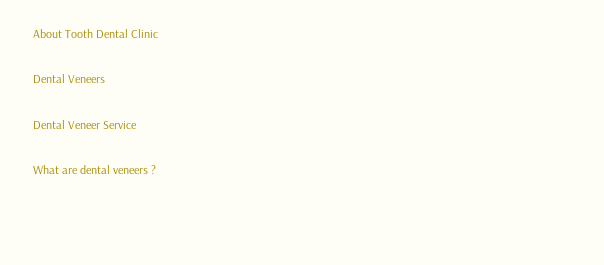About Tooth Dental Clinic

Dental Veneers

Dental Veneer Service

What are dental veneers ?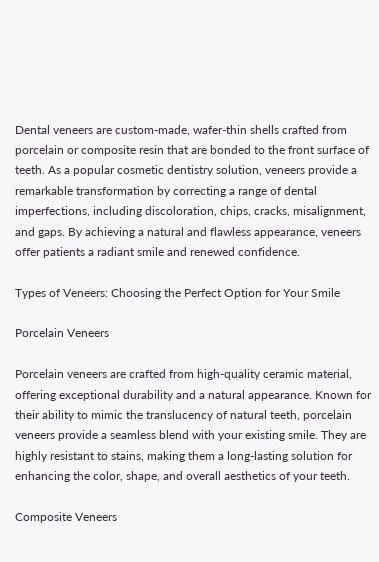Dental veneers are custom-made, wafer-thin shells crafted from porcelain or composite resin that are bonded to the front surface of teeth. As a popular cosmetic dentistry solution, veneers provide a remarkable transformation by correcting a range of dental imperfections, including discoloration, chips, cracks, misalignment, and gaps. By achieving a natural and flawless appearance, veneers offer patients a radiant smile and renewed confidence.

Types of Veneers: Choosing the Perfect Option for Your Smile

Porcelain Veneers

Porcelain veneers are crafted from high-quality ceramic material, offering exceptional durability and a natural appearance. Known for their ability to mimic the translucency of natural teeth, porcelain veneers provide a seamless blend with your existing smile. They are highly resistant to stains, making them a long-lasting solution for enhancing the color, shape, and overall aesthetics of your teeth.

Composite Veneers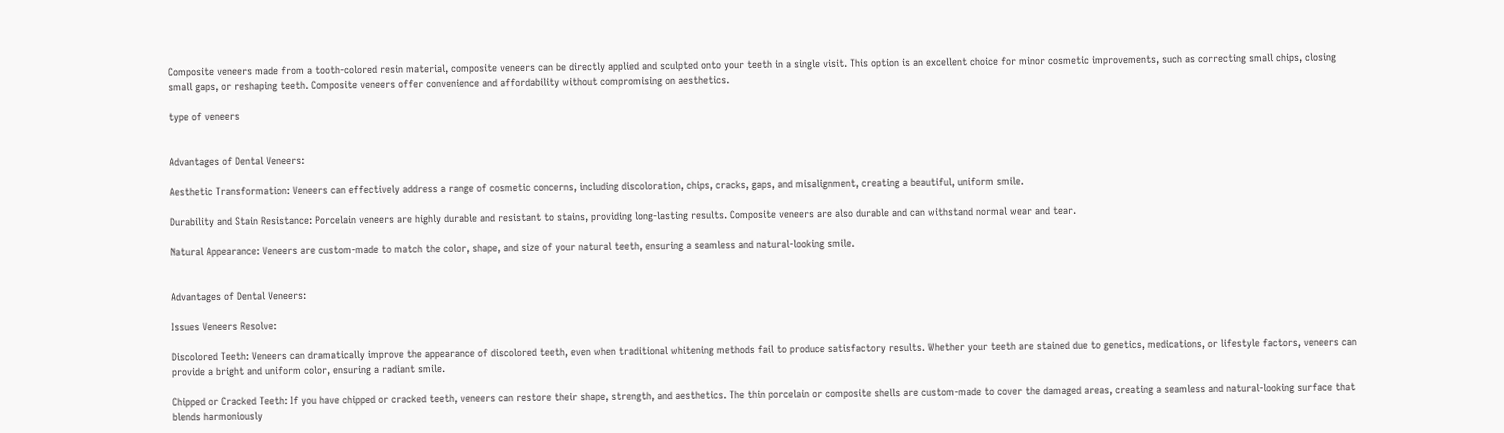Composite veneers made from a tooth-colored resin material, composite veneers can be directly applied and sculpted onto your teeth in a single visit. This option is an excellent choice for minor cosmetic improvements, such as correcting small chips, closing small gaps, or reshaping teeth. Composite veneers offer convenience and affordability without compromising on aesthetics.

type of veneers


Advantages of Dental Veneers:

Aesthetic Transformation: Veneers can effectively address a range of cosmetic concerns, including discoloration, chips, cracks, gaps, and misalignment, creating a beautiful, uniform smile.

Durability and Stain Resistance: Porcelain veneers are highly durable and resistant to stains, providing long-lasting results. Composite veneers are also durable and can withstand normal wear and tear.

Natural Appearance: Veneers are custom-made to match the color, shape, and size of your natural teeth, ensuring a seamless and natural-looking smile.


Advantages of Dental Veneers:

Issues Veneers Resolve:

Discolored Teeth: Veneers can dramatically improve the appearance of discolored teeth, even when traditional whitening methods fail to produce satisfactory results. Whether your teeth are stained due to genetics, medications, or lifestyle factors, veneers can provide a bright and uniform color, ensuring a radiant smile.

Chipped or Cracked Teeth: If you have chipped or cracked teeth, veneers can restore their shape, strength, and aesthetics. The thin porcelain or composite shells are custom-made to cover the damaged areas, creating a seamless and natural-looking surface that blends harmoniously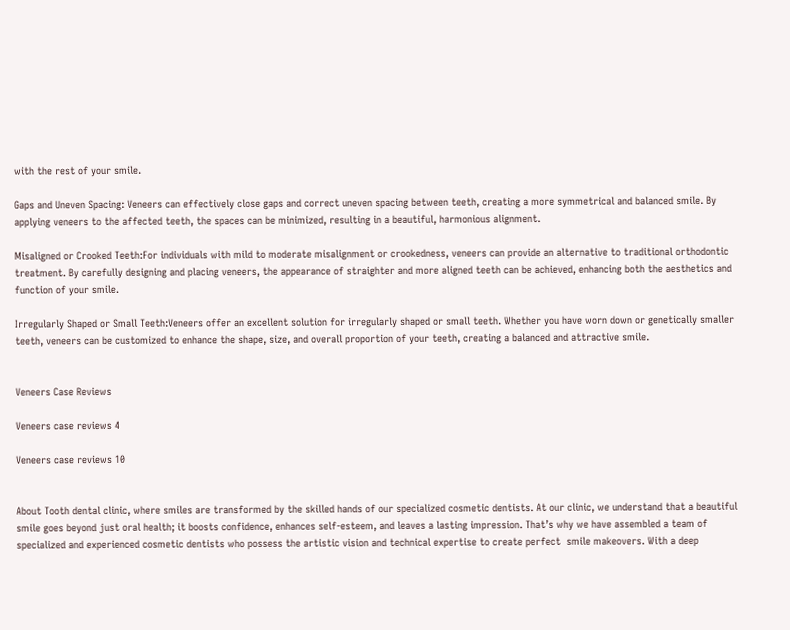with the rest of your smile.

Gaps and Uneven Spacing: Veneers can effectively close gaps and correct uneven spacing between teeth, creating a more symmetrical and balanced smile. By applying veneers to the affected teeth, the spaces can be minimized, resulting in a beautiful, harmonious alignment.

Misaligned or Crooked Teeth:For individuals with mild to moderate misalignment or crookedness, veneers can provide an alternative to traditional orthodontic treatment. By carefully designing and placing veneers, the appearance of straighter and more aligned teeth can be achieved, enhancing both the aesthetics and function of your smile.

Irregularly Shaped or Small Teeth:Veneers offer an excellent solution for irregularly shaped or small teeth. Whether you have worn down or genetically smaller teeth, veneers can be customized to enhance the shape, size, and overall proportion of your teeth, creating a balanced and attractive smile.


Veneers Case Reviews

Veneers case reviews 4

Veneers case reviews 10


About Tooth dental clinic, where smiles are transformed by the skilled hands of our specialized cosmetic dentists. At our clinic, we understand that a beautiful smile goes beyond just oral health; it boosts confidence, enhances self-esteem, and leaves a lasting impression. That’s why we have assembled a team of specialized and experienced cosmetic dentists who possess the artistic vision and technical expertise to create perfect  smile makeovers. With a deep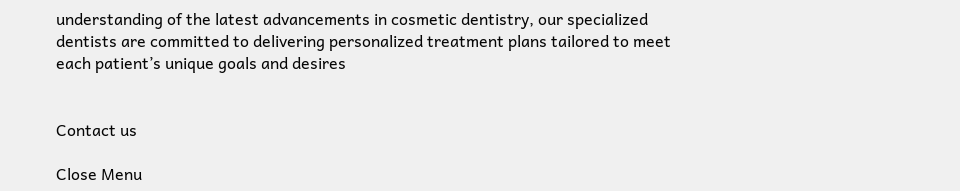understanding of the latest advancements in cosmetic dentistry, our specialized dentists are committed to delivering personalized treatment plans tailored to meet each patient’s unique goals and desires


Contact us

Close Menu